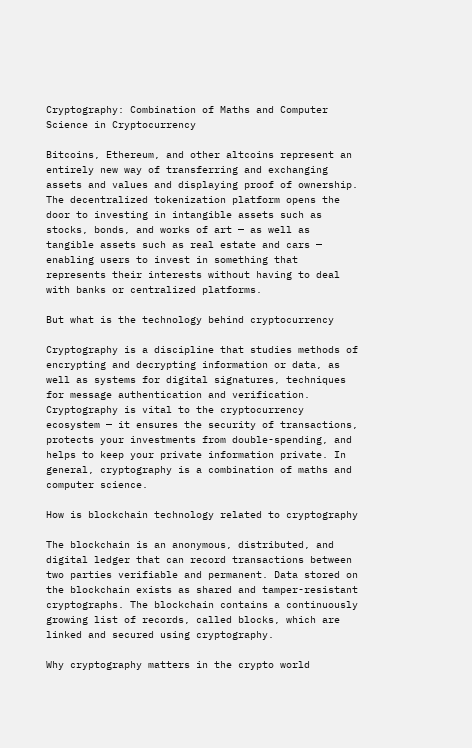Cryptography: Combination of Maths and Computer Science in Cryptocurrency

Bitcoins, Ethereum, and other altcoins represent an entirely new way of transferring and exchanging assets and values and displaying proof of ownership. The decentralized tokenization platform opens the door to investing in intangible assets such as stocks, bonds, and works of art — as well as tangible assets such as real estate and cars — enabling users to invest in something that represents their interests without having to deal with banks or centralized platforms.

But what is the technology behind cryptocurrency

Cryptography is a discipline that studies methods of encrypting and decrypting information or data, as well as systems for digital signatures, techniques for message authentication and verification. Cryptography is vital to the cryptocurrency ecosystem — it ensures the security of transactions, protects your investments from double-spending, and helps to keep your private information private. In general, cryptography is a combination of maths and computer science.

How is blockchain technology related to cryptography

The blockchain is an anonymous, distributed, and digital ledger that can record transactions between two parties verifiable and permanent. Data stored on the blockchain exists as shared and tamper-resistant cryptographs. The blockchain contains a continuously growing list of records, called blocks, which are linked and secured using cryptography.

Why cryptography matters in the crypto world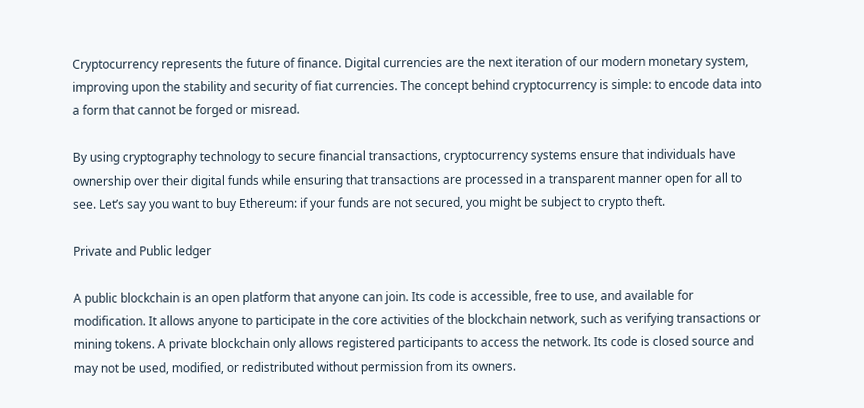Cryptocurrency represents the future of finance. Digital currencies are the next iteration of our modern monetary system, improving upon the stability and security of fiat currencies. The concept behind cryptocurrency is simple: to encode data into a form that cannot be forged or misread.

By using cryptography technology to secure financial transactions, cryptocurrency systems ensure that individuals have ownership over their digital funds while ensuring that transactions are processed in a transparent manner open for all to see. Let’s say you want to buy Ethereum: if your funds are not secured, you might be subject to crypto theft.

Private and Public ledger

A public blockchain is an open platform that anyone can join. Its code is accessible, free to use, and available for modification. It allows anyone to participate in the core activities of the blockchain network, such as verifying transactions or mining tokens. A private blockchain only allows registered participants to access the network. Its code is closed source and may not be used, modified, or redistributed without permission from its owners.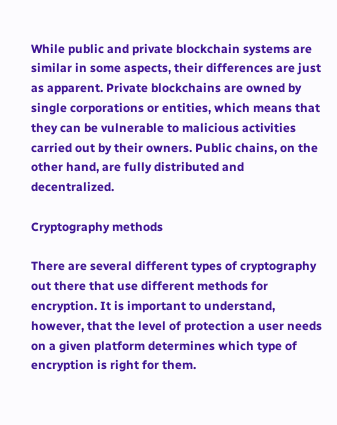While public and private blockchain systems are similar in some aspects, their differences are just as apparent. Private blockchains are owned by single corporations or entities, which means that they can be vulnerable to malicious activities carried out by their owners. Public chains, on the other hand, are fully distributed and decentralized.

Cryptography methods

There are several different types of cryptography out there that use different methods for encryption. It is important to understand, however, that the level of protection a user needs on a given platform determines which type of encryption is right for them.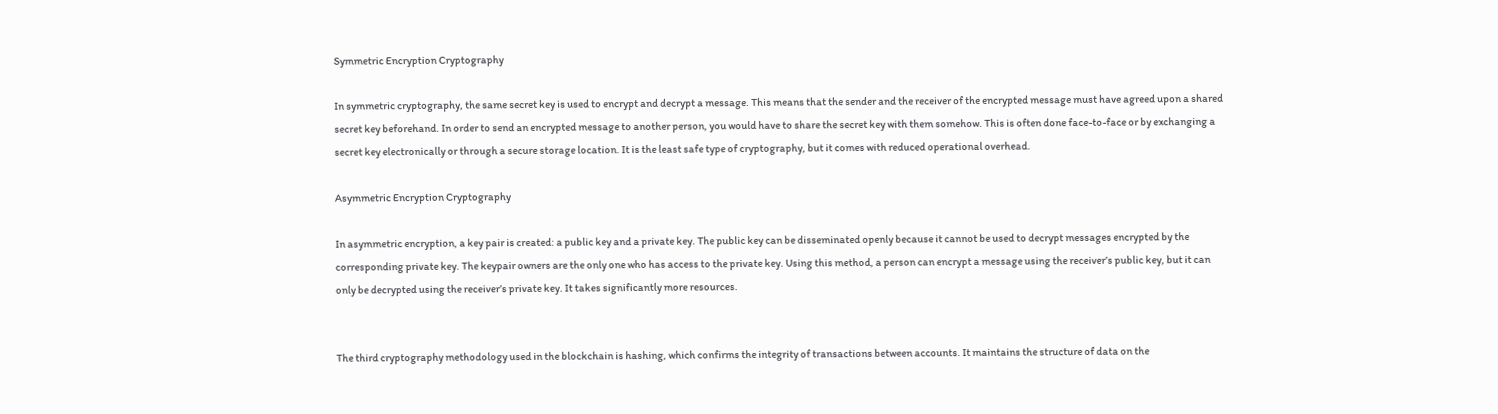Symmetric Encryption Cryptography

In symmetric cryptography, the same secret key is used to encrypt and decrypt a message. This means that the sender and the receiver of the encrypted message must have agreed upon a shared secret key beforehand. In order to send an encrypted message to another person, you would have to share the secret key with them somehow. This is often done face-to-face or by exchanging a secret key electronically or through a secure storage location. It is the least safe type of cryptography, but it comes with reduced operational overhead.

Asymmetric Encryption Cryptography

In asymmetric encryption, a key pair is created: a public key and a private key. The public key can be disseminated openly because it cannot be used to decrypt messages encrypted by the corresponding private key. The keypair owners are the only one who has access to the private key. Using this method, a person can encrypt a message using the receiver’s public key, but it can only be decrypted using the receiver’s private key. It takes significantly more resources.


The third cryptography methodology used in the blockchain is hashing, which confirms the integrity of transactions between accounts. It maintains the structure of data on the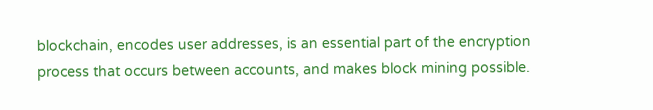blockchain, encodes user addresses, is an essential part of the encryption process that occurs between accounts, and makes block mining possible.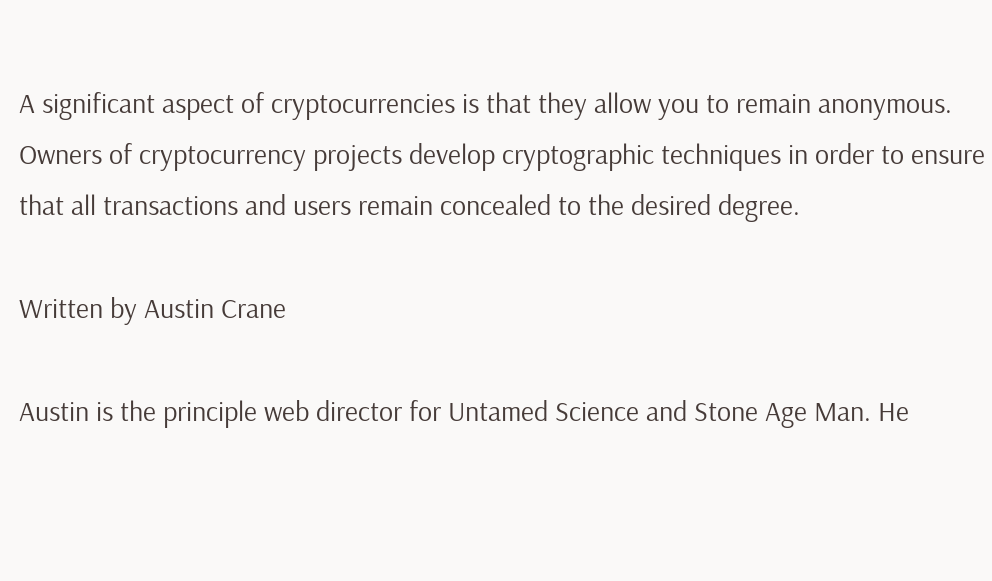A significant aspect of cryptocurrencies is that they allow you to remain anonymous. Owners of cryptocurrency projects develop cryptographic techniques in order to ensure that all transactions and users remain concealed to the desired degree.

Written by Austin Crane

Austin is the principle web director for Untamed Science and Stone Age Man. He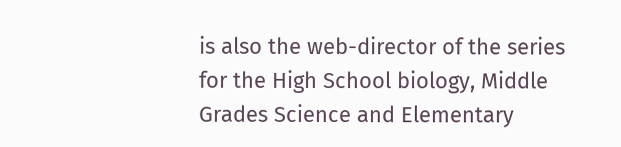is also the web-director of the series for the High School biology, Middle Grades Science and Elementary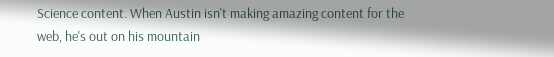Science content. When Austin isn't making amazing content for the web, he's out on his mountain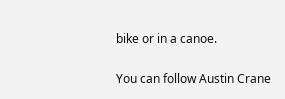bike or in a canoe.

You can follow Austin Crane